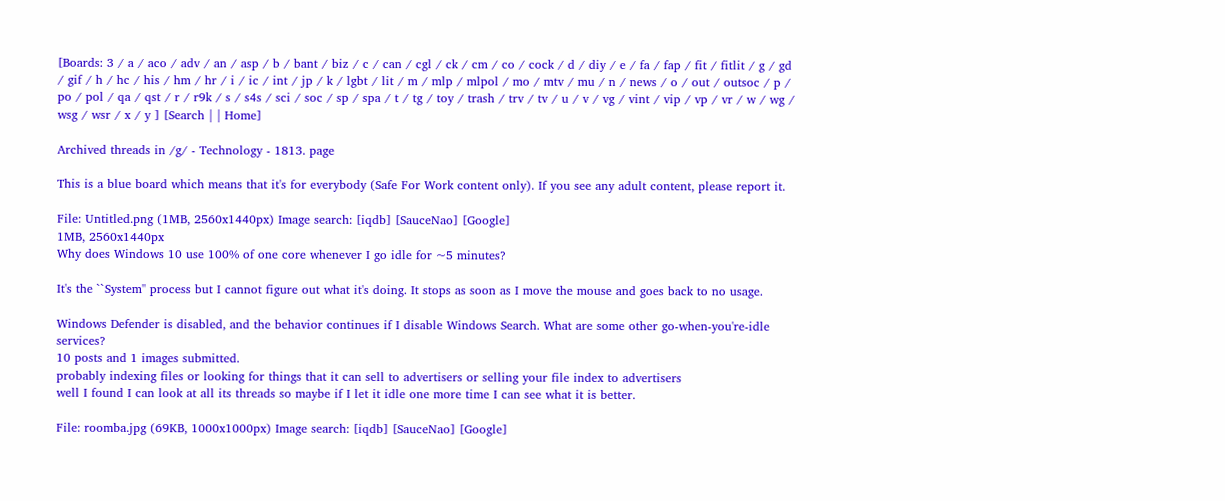[Boards: 3 / a / aco / adv / an / asp / b / bant / biz / c / can / cgl / ck / cm / co / cock / d / diy / e / fa / fap / fit / fitlit / g / gd / gif / h / hc / his / hm / hr / i / ic / int / jp / k / lgbt / lit / m / mlp / mlpol / mo / mtv / mu / n / news / o / out / outsoc / p / po / pol / qa / qst / r / r9k / s / s4s / sci / soc / sp / spa / t / tg / toy / trash / trv / tv / u / v / vg / vint / vip / vp / vr / w / wg / wsg / wsr / x / y ] [Search | | Home]

Archived threads in /g/ - Technology - 1813. page

This is a blue board which means that it's for everybody (Safe For Work content only). If you see any adult content, please report it.

File: Untitled.png (1MB, 2560x1440px) Image search: [iqdb] [SauceNao] [Google]
1MB, 2560x1440px
Why does Windows 10 use 100% of one core whenever I go idle for ~5 minutes?

It's the ``System'' process but I cannot figure out what it's doing. It stops as soon as I move the mouse and goes back to no usage.

Windows Defender is disabled, and the behavior continues if I disable Windows Search. What are some other go-when-you're-idle services?
10 posts and 1 images submitted.
probably indexing files or looking for things that it can sell to advertisers or selling your file index to advertisers
well I found I can look at all its threads so maybe if I let it idle one more time I can see what it is better.

File: roomba.jpg (69KB, 1000x1000px) Image search: [iqdb] [SauceNao] [Google]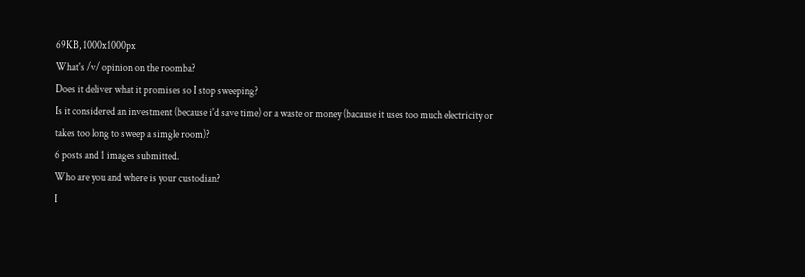69KB, 1000x1000px
What's /v/ opinion on the roomba?
Does it deliver what it promises so I stop sweeping?
Is it considered an investment (because i'd save time) or a waste or money (bacause it uses too much electricity or takes too long to sweep a simgle room)?
6 posts and 1 images submitted.
Who are you and where is your custodian?
I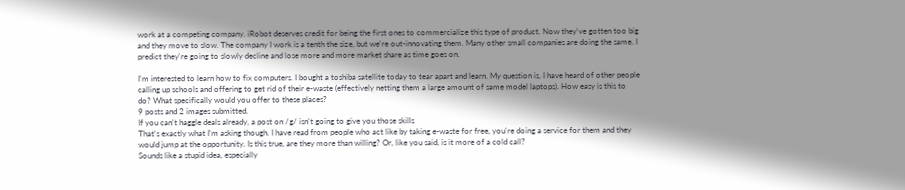work at a competing company. iRobot deserves credit for being the first ones to commercialize this type of product. Now they've gotten too big and they move to slow. The company I work is a tenth the size, but we're out-innovating them. Many other small companies are doing the same. I predict they're going to slowly decline and lose more and more market share as time goes on.

I'm interested to learn how to fix computers. I bought a toshiba satellite today to tear apart and learn. My question is, I have heard of other people calling up schools and offering to get rid of their e-waste (effectively netting them a large amount of same model laptops). How easy is this to do? What specifically would you offer to these places?
9 posts and 2 images submitted.
If you can't haggle deals already, a post on /g/ isn't going to give you those skills
That's exactly what I'm asking though. I have read from people who act like by taking e-waste for free, you're doing a service for them and they would jump at the opportunity. Is this true, are they more than willing? Or, like you said, is it more of a cold call?
Sounds like a stupid idea, especially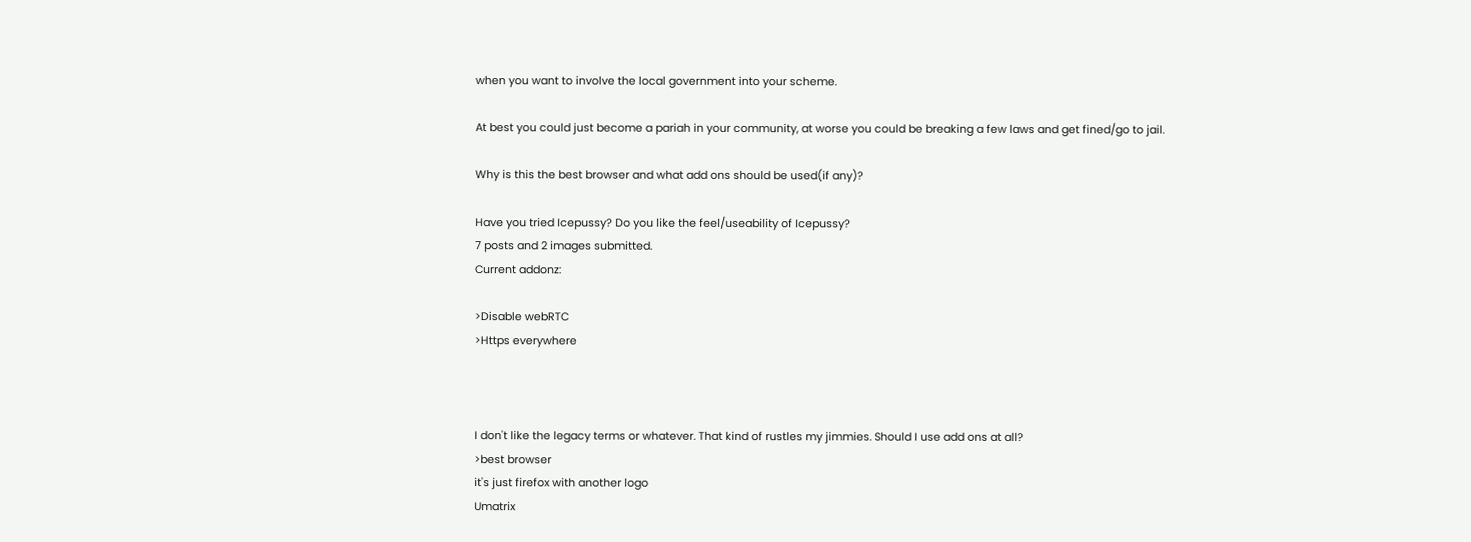when you want to involve the local government into your scheme.

At best you could just become a pariah in your community, at worse you could be breaking a few laws and get fined/go to jail.

Why is this the best browser and what add ons should be used(if any)?

Have you tried Icepussy? Do you like the feel/useability of Icepussy?
7 posts and 2 images submitted.
Current addonz:

>Disable webRTC
>Https everywhere



I don't like the legacy terms or whatever. That kind of rustles my jimmies. Should I use add ons at all?
>best browser
it's just firefox with another logo
Umatrix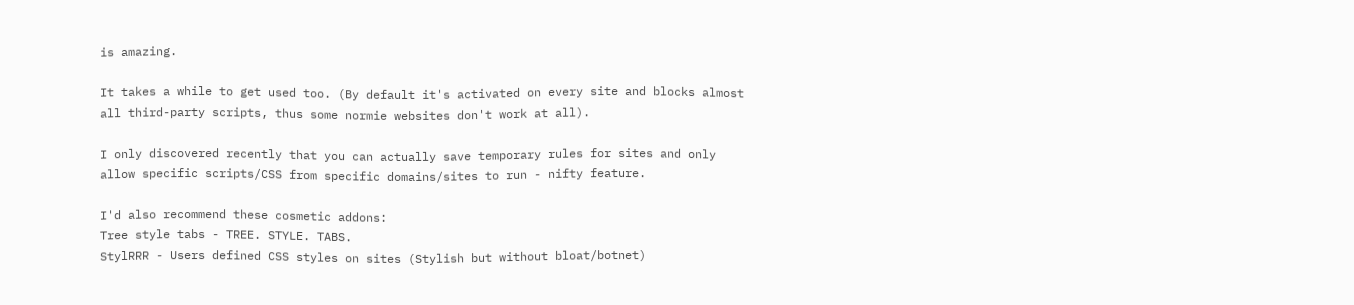is amazing.

It takes a while to get used too. (By default it's activated on every site and blocks almost all third-party scripts, thus some normie websites don't work at all).

I only discovered recently that you can actually save temporary rules for sites and only allow specific scripts/CSS from specific domains/sites to run - nifty feature.

I'd also recommend these cosmetic addons:
Tree style tabs - TREE. STYLE. TABS.
StylRRR - Users defined CSS styles on sites (Stylish but without bloat/botnet)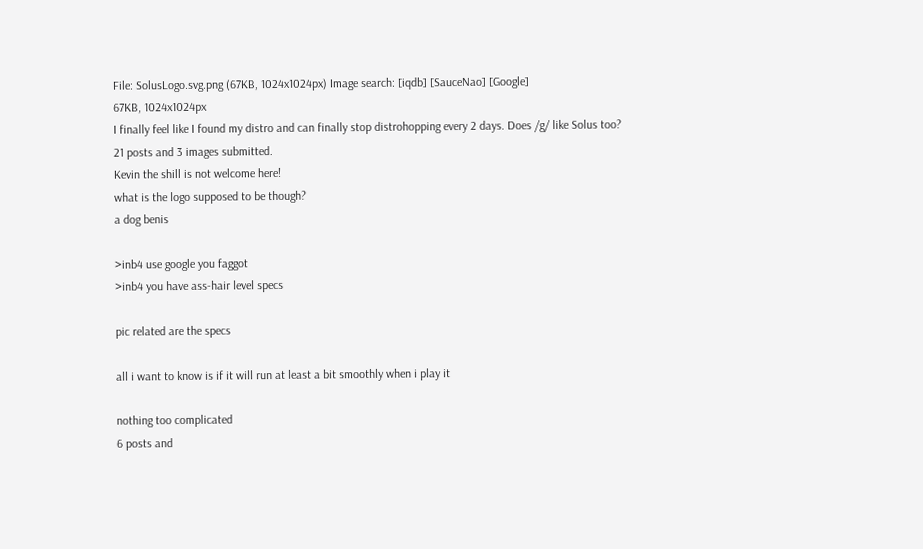File: SolusLogo.svg.png (67KB, 1024x1024px) Image search: [iqdb] [SauceNao] [Google]
67KB, 1024x1024px
I finally feel like I found my distro and can finally stop distrohopping every 2 days. Does /g/ like Solus too?
21 posts and 3 images submitted.
Kevin the shill is not welcome here!
what is the logo supposed to be though?
a dog benis

>inb4 use google you faggot
>inb4 you have ass-hair level specs

pic related are the specs

all i want to know is if it will run at least a bit smoothly when i play it

nothing too complicated
6 posts and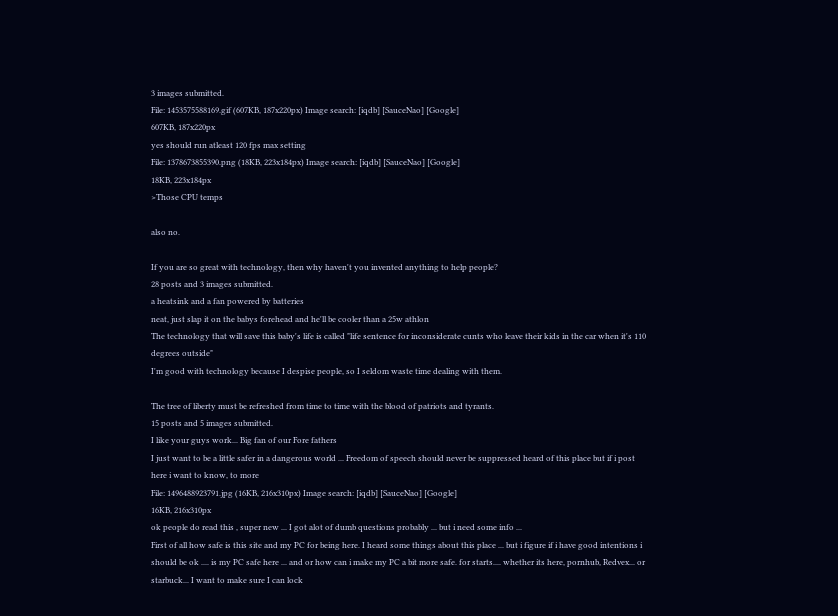3 images submitted.
File: 1453575588169.gif (607KB, 187x220px) Image search: [iqdb] [SauceNao] [Google]
607KB, 187x220px
yes should run atleast 120 fps max setting
File: 1378673855390.png (18KB, 223x184px) Image search: [iqdb] [SauceNao] [Google]
18KB, 223x184px
>Those CPU temps

also no.

If you are so great with technology, then why haven't you invented anything to help people?
28 posts and 3 images submitted.
a heatsink and a fan powered by batteries
neat, just slap it on the babys forehead and he'll be cooler than a 25w athlon
The technology that will save this baby's life is called "life sentence for inconsiderate cunts who leave their kids in the car when it's 110 degrees outside"
I'm good with technology because I despise people, so I seldom waste time dealing with them.

The tree of liberty must be refreshed from time to time with the blood of patriots and tyrants.
15 posts and 5 images submitted.
I like your guys work... Big fan of our Fore fathers
I just want to be a little safer in a dangerous world ... Freedom of speech should never be suppressed heard of this place but if i post here i want to know, to more
File: 1496488923791.jpg (16KB, 216x310px) Image search: [iqdb] [SauceNao] [Google]
16KB, 216x310px
ok people do read this , super new ... I got alot of dumb questions probably ... but i need some info ...
First of all how safe is this site and my PC for being here. I heard some things about this place ... but i figure if i have good intentions i should be ok .... is my PC safe here ... and or how can i make my PC a bit more safe. for starts.... whether its here, pornhub, Redvex... or starbuck... I want to make sure I can lock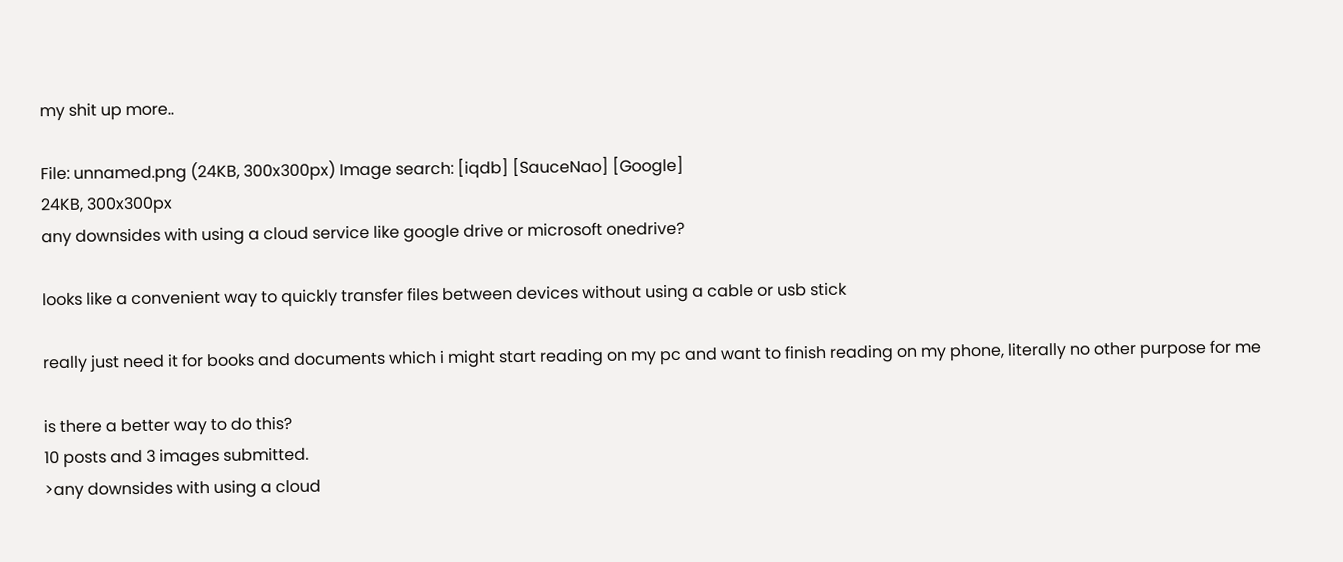my shit up more..

File: unnamed.png (24KB, 300x300px) Image search: [iqdb] [SauceNao] [Google]
24KB, 300x300px
any downsides with using a cloud service like google drive or microsoft onedrive?

looks like a convenient way to quickly transfer files between devices without using a cable or usb stick

really just need it for books and documents which i might start reading on my pc and want to finish reading on my phone, literally no other purpose for me

is there a better way to do this?
10 posts and 3 images submitted.
>any downsides with using a cloud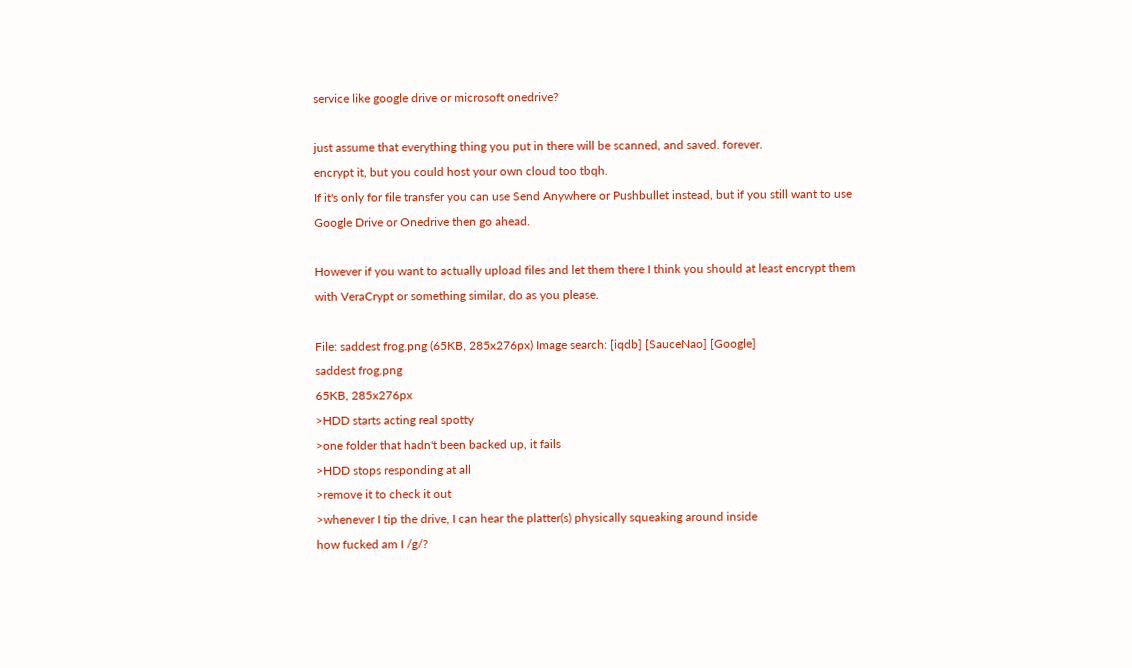service like google drive or microsoft onedrive?

just assume that everything thing you put in there will be scanned, and saved. forever.
encrypt it, but you could host your own cloud too tbqh.
If it's only for file transfer you can use Send Anywhere or Pushbullet instead, but if you still want to use Google Drive or Onedrive then go ahead.

However if you want to actually upload files and let them there I think you should at least encrypt them with VeraCrypt or something similar, do as you please.

File: saddest frog.png (65KB, 285x276px) Image search: [iqdb] [SauceNao] [Google]
saddest frog.png
65KB, 285x276px
>HDD starts acting real spotty
>one folder that hadn't been backed up, it fails
>HDD stops responding at all
>remove it to check it out
>whenever I tip the drive, I can hear the platter(s) physically squeaking around inside
how fucked am I /g/?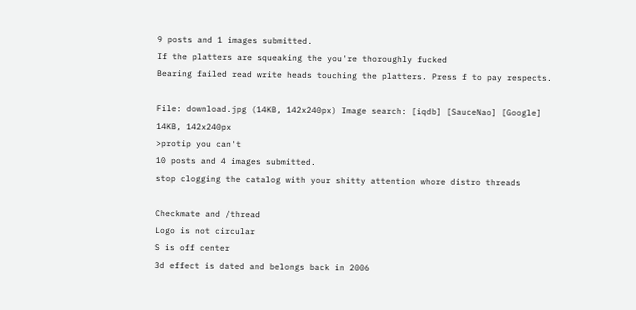9 posts and 1 images submitted.
If the platters are squeaking the you're thoroughly fucked
Bearing failed read write heads touching the platters. Press f to pay respects.

File: download.jpg (14KB, 142x240px) Image search: [iqdb] [SauceNao] [Google]
14KB, 142x240px
>protip you can't
10 posts and 4 images submitted.
stop clogging the catalog with your shitty attention whore distro threads

Checkmate and /thread
Logo is not circular
S is off center
3d effect is dated and belongs back in 2006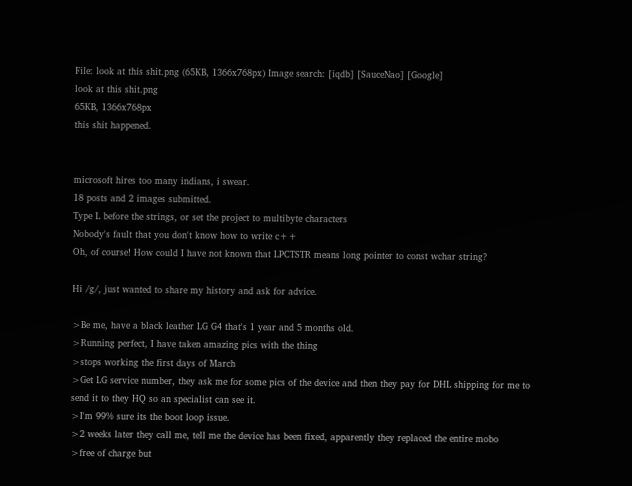File: look at this shit.png (65KB, 1366x768px) Image search: [iqdb] [SauceNao] [Google]
look at this shit.png
65KB, 1366x768px
this shit happened.


microsoft hires too many indians, i swear.
18 posts and 2 images submitted.
Type L before the strings, or set the project to multibyte characters
Nobody's fault that you don't know how to write c++
Oh, of course! How could I have not known that LPCTSTR means long pointer to const wchar string?

Hi /g/, just wanted to share my history and ask for advice.

>Be me, have a black leather LG G4 that's 1 year and 5 months old.
>Running perfect, I have taken amazing pics with the thing
>stops working the first days of March
>Get LG service number, they ask me for some pics of the device and then they pay for DHL shipping for me to send it to they HQ so an specialist can see it.
>I'm 99% sure its the boot loop issue.
>2 weeks later they call me, tell me the device has been fixed, apparently they replaced the entire mobo
>free of charge but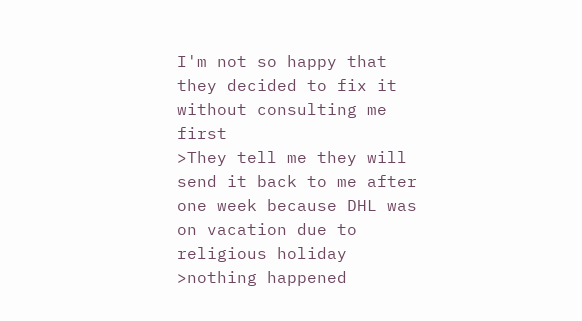I'm not so happy that they decided to fix it without consulting me first
>They tell me they will send it back to me after one week because DHL was on vacation due to religious holiday
>nothing happened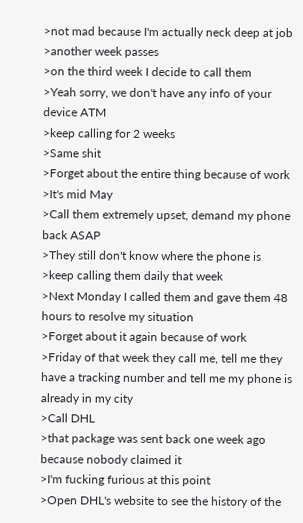>not mad because I'm actually neck deep at job
>another week passes
>on the third week I decide to call them
>Yeah sorry, we don't have any info of your device ATM
>keep calling for 2 weeks
>Same shit
>Forget about the entire thing because of work
>It's mid May
>Call them extremely upset, demand my phone back ASAP
>They still don't know where the phone is
>keep calling them daily that week
>Next Monday I called them and gave them 48 hours to resolve my situation
>Forget about it again because of work
>Friday of that week they call me, tell me they have a tracking number and tell me my phone is already in my city
>Call DHL
>that package was sent back one week ago because nobody claimed it
>I'm fucking furious at this point
>Open DHL's website to see the history of the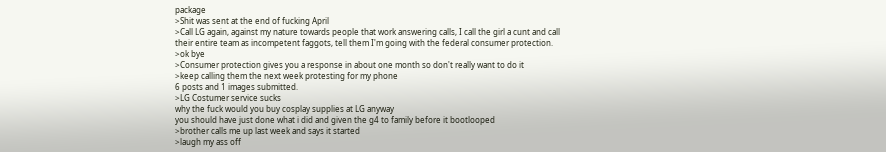package
>Shit was sent at the end of fucking April
>Call LG again, against my nature towards people that work answering calls, I call the girl a cunt and call their entire team as incompetent faggots, tell them I'm going with the federal consumer protection.
>ok bye
>Consumer protection gives you a response in about one month so don't really want to do it
>keep calling them the next week protesting for my phone
6 posts and 1 images submitted.
>LG Costumer service sucks
why the fuck would you buy cosplay supplies at LG anyway
you should have just done what i did and given the g4 to family before it bootlooped
>brother calls me up last week and says it started
>laugh my ass off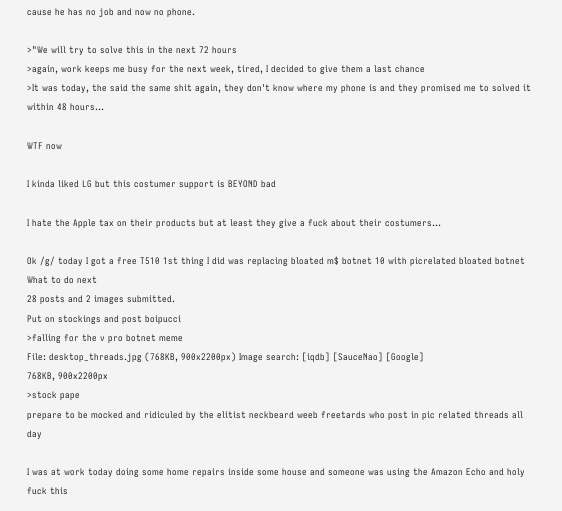cause he has no job and now no phone.

>"We will try to solve this in the next 72 hours
>again, work keeps me busy for the next week, tired, I decided to give them a last chance
>It was today, the said the same shit again, they don't know where my phone is and they promised me to solved it within 48 hours...

WTF now

I kinda liked LG but this costumer support is BEYOND bad

I hate the Apple tax on their products but at least they give a fuck about their costumers...

Ok /g/ today I got a free T510 1st thing I did was replacing bloated m$ botnet 10 with picrelated bloated botnet
What to do next
28 posts and 2 images submitted.
Put on stockings and post boipucci
>falling for the v pro botnet meme
File: desktop_threads.jpg (768KB, 900x2200px) Image search: [iqdb] [SauceNao] [Google]
768KB, 900x2200px
>stock pape
prepare to be mocked and ridiculed by the elitist neckbeard weeb freetards who post in pic related threads all day

I was at work today doing some home repairs inside some house and someone was using the Amazon Echo and holy fuck this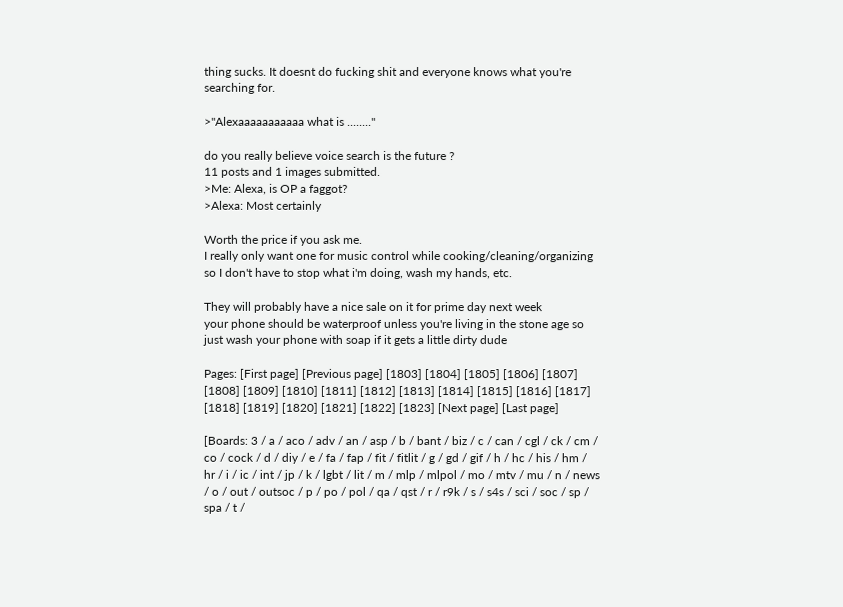thing sucks. It doesnt do fucking shit and everyone knows what you're searching for.

>"Alexaaaaaaaaaaa what is ........"

do you really believe voice search is the future ?
11 posts and 1 images submitted.
>Me: Alexa, is OP a faggot?
>Alexa: Most certainly

Worth the price if you ask me.
I really only want one for music control while cooking/cleaning/organizing so I don't have to stop what i'm doing, wash my hands, etc.

They will probably have a nice sale on it for prime day next week
your phone should be waterproof unless you're living in the stone age so just wash your phone with soap if it gets a little dirty dude

Pages: [First page] [Previous page] [1803] [1804] [1805] [1806] [1807] [1808] [1809] [1810] [1811] [1812] [1813] [1814] [1815] [1816] [1817] [1818] [1819] [1820] [1821] [1822] [1823] [Next page] [Last page]

[Boards: 3 / a / aco / adv / an / asp / b / bant / biz / c / can / cgl / ck / cm / co / cock / d / diy / e / fa / fap / fit / fitlit / g / gd / gif / h / hc / his / hm / hr / i / ic / int / jp / k / lgbt / lit / m / mlp / mlpol / mo / mtv / mu / n / news / o / out / outsoc / p / po / pol / qa / qst / r / r9k / s / s4s / sci / soc / sp / spa / t /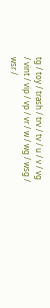tg / toy / trash / trv / tv / u / v / vg / vint / vip / vp / vr / w / wg / wsg / wsr /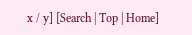x / y] [Search | Top | Home]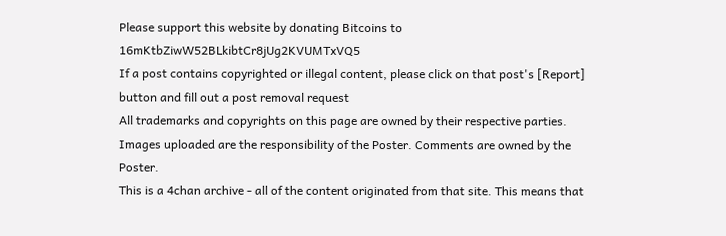Please support this website by donating Bitcoins to 16mKtbZiwW52BLkibtCr8jUg2KVUMTxVQ5
If a post contains copyrighted or illegal content, please click on that post's [Report] button and fill out a post removal request
All trademarks and copyrights on this page are owned by their respective parties. Images uploaded are the responsibility of the Poster. Comments are owned by the Poster.
This is a 4chan archive - all of the content originated from that site. This means that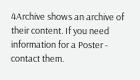4Archive shows an archive of their content. If you need information for a Poster - contact them.